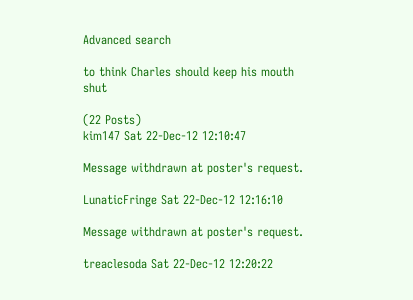Advanced search

to think Charles should keep his mouth shut

(22 Posts)
kim147 Sat 22-Dec-12 12:10:47

Message withdrawn at poster's request.

LunaticFringe Sat 22-Dec-12 12:16:10

Message withdrawn at poster's request.

treaclesoda Sat 22-Dec-12 12:20:22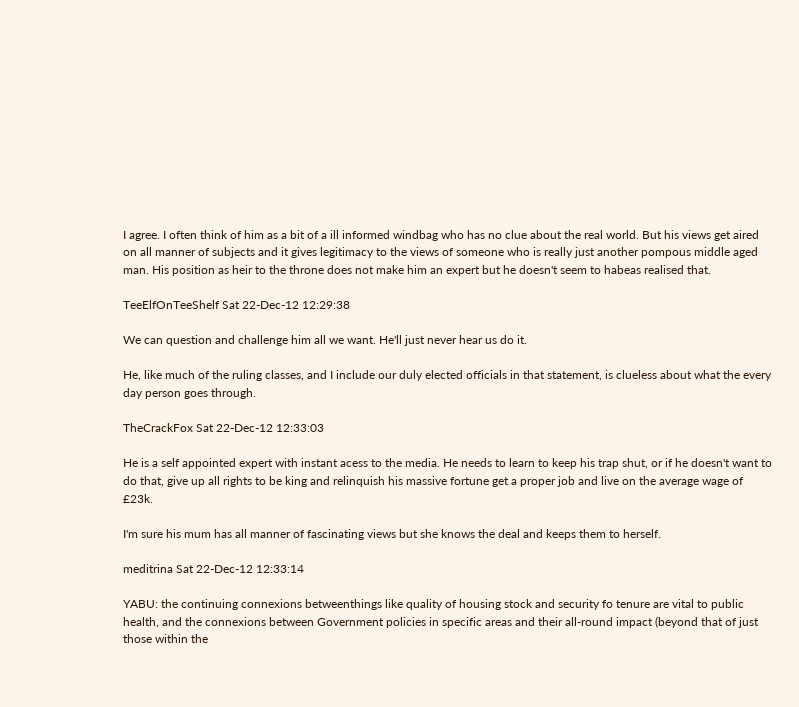I agree. I often think of him as a bit of a ill informed windbag who has no clue about the real world. But his views get aired on all manner of subjects and it gives legitimacy to the views of someone who is really just another pompous middle aged man. His position as heir to the throne does not make him an expert but he doesn't seem to habeas realised that.

TeeElfOnTeeShelf Sat 22-Dec-12 12:29:38

We can question and challenge him all we want. He'll just never hear us do it.

He, like much of the ruling classes, and I include our duly elected officials in that statement, is clueless about what the every day person goes through.

TheCrackFox Sat 22-Dec-12 12:33:03

He is a self appointed expert with instant acess to the media. He needs to learn to keep his trap shut, or if he doesn't want to do that, give up all rights to be king and relinquish his massive fortune get a proper job and live on the average wage of £23k.

I'm sure his mum has all manner of fascinating views but she knows the deal and keeps them to herself.

meditrina Sat 22-Dec-12 12:33:14

YABU: the continuing connexions betweenthings like quality of housing stock and security fo tenure are vital to public health, and the connexions between Government policies in specific areas and their all-round impact (beyond that of just those within the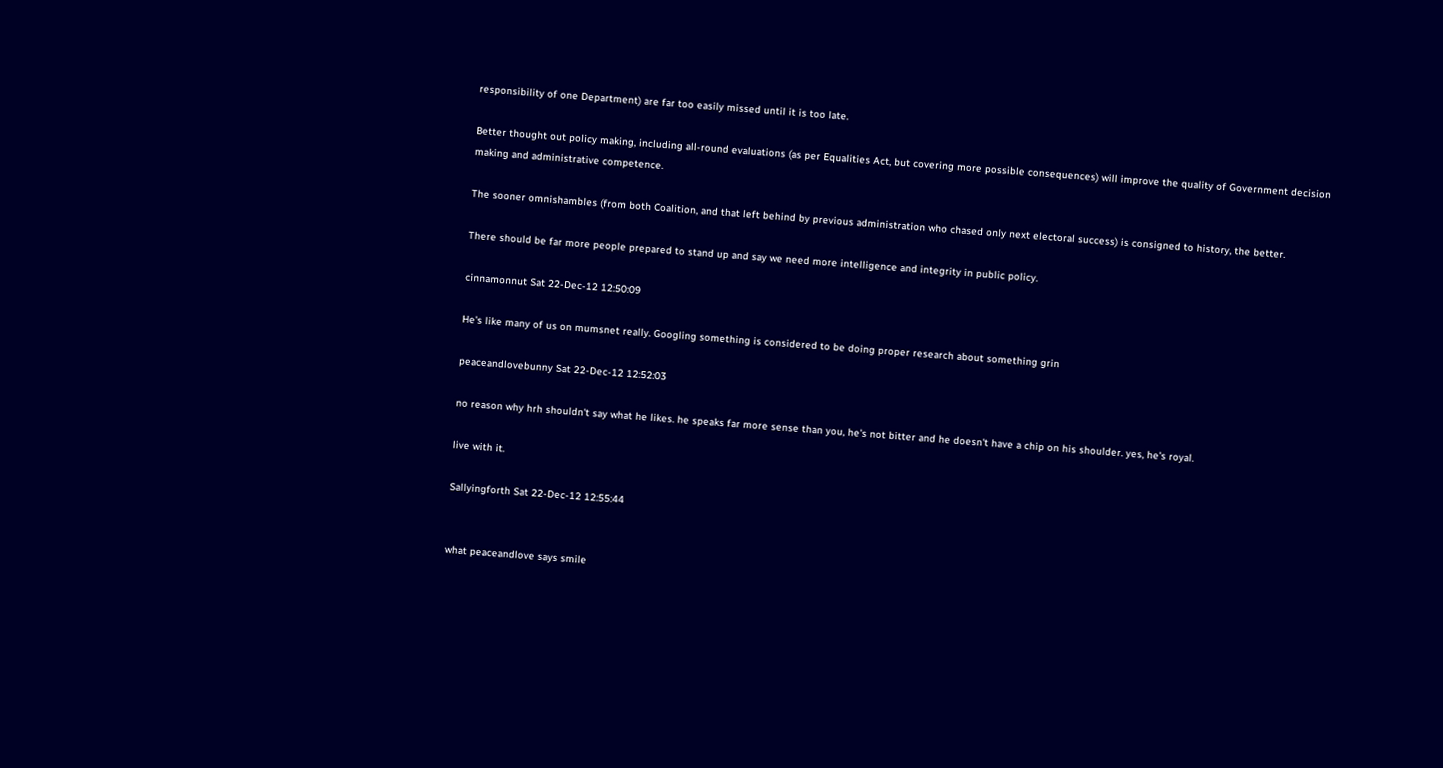responsibility of one Department) are far too easily missed until it is too late.

Better thought out policy making, including all-round evaluations (as per Equalities Act, but covering more possible consequences) will improve the quality of Government decision making and administrative competence.

The sooner omnishambles (from both Coalition, and that left behind by previous administration who chased only next electoral success) is consigned to history, the better.

There should be far more people prepared to stand up and say we need more intelligence and integrity in public policy.

cinnamonnut Sat 22-Dec-12 12:50:09

He's like many of us on mumsnet really. Googling something is considered to be doing proper research about something grin

peaceandlovebunny Sat 22-Dec-12 12:52:03

no reason why hrh shouldn't say what he likes. he speaks far more sense than you, he's not bitter and he doesn't have a chip on his shoulder. yes, he's royal.

live with it.

Sallyingforth Sat 22-Dec-12 12:55:44


what peaceandlove says smile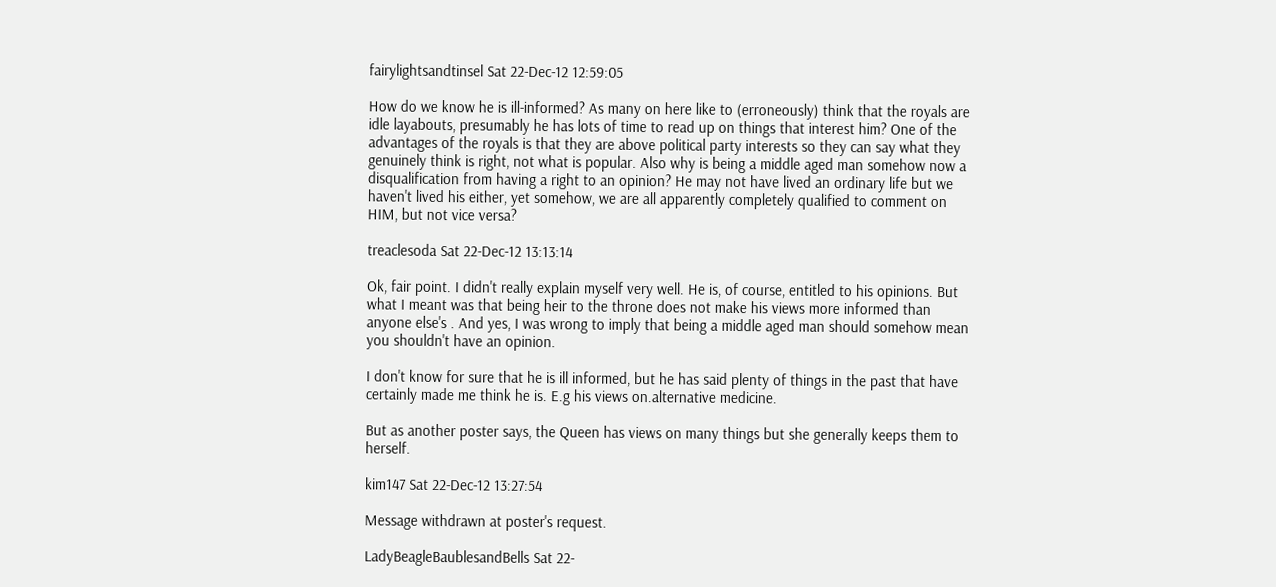fairylightsandtinsel Sat 22-Dec-12 12:59:05

How do we know he is ill-informed? As many on here like to (erroneously) think that the royals are idle layabouts, presumably he has lots of time to read up on things that interest him? One of the advantages of the royals is that they are above political party interests so they can say what they genuinely think is right, not what is popular. Also why is being a middle aged man somehow now a disqualification from having a right to an opinion? He may not have lived an ordinary life but we haven't lived his either, yet somehow, we are all apparently completely qualified to comment on HIM, but not vice versa?

treaclesoda Sat 22-Dec-12 13:13:14

Ok, fair point. I didn't really explain myself very well. He is, of course, entitled to his opinions. But what I meant was that being heir to the throne does not make his views more informed than anyone else's . And yes, I was wrong to imply that being a middle aged man should somehow mean you shouldn't have an opinion.

I don't know for sure that he is ill informed, but he has said plenty of things in the past that have certainly made me think he is. E.g his views on.alternative medicine.

But as another poster says, the Queen has views on many things but she generally keeps them to herself.

kim147 Sat 22-Dec-12 13:27:54

Message withdrawn at poster's request.

LadyBeagleBaublesandBells Sat 22-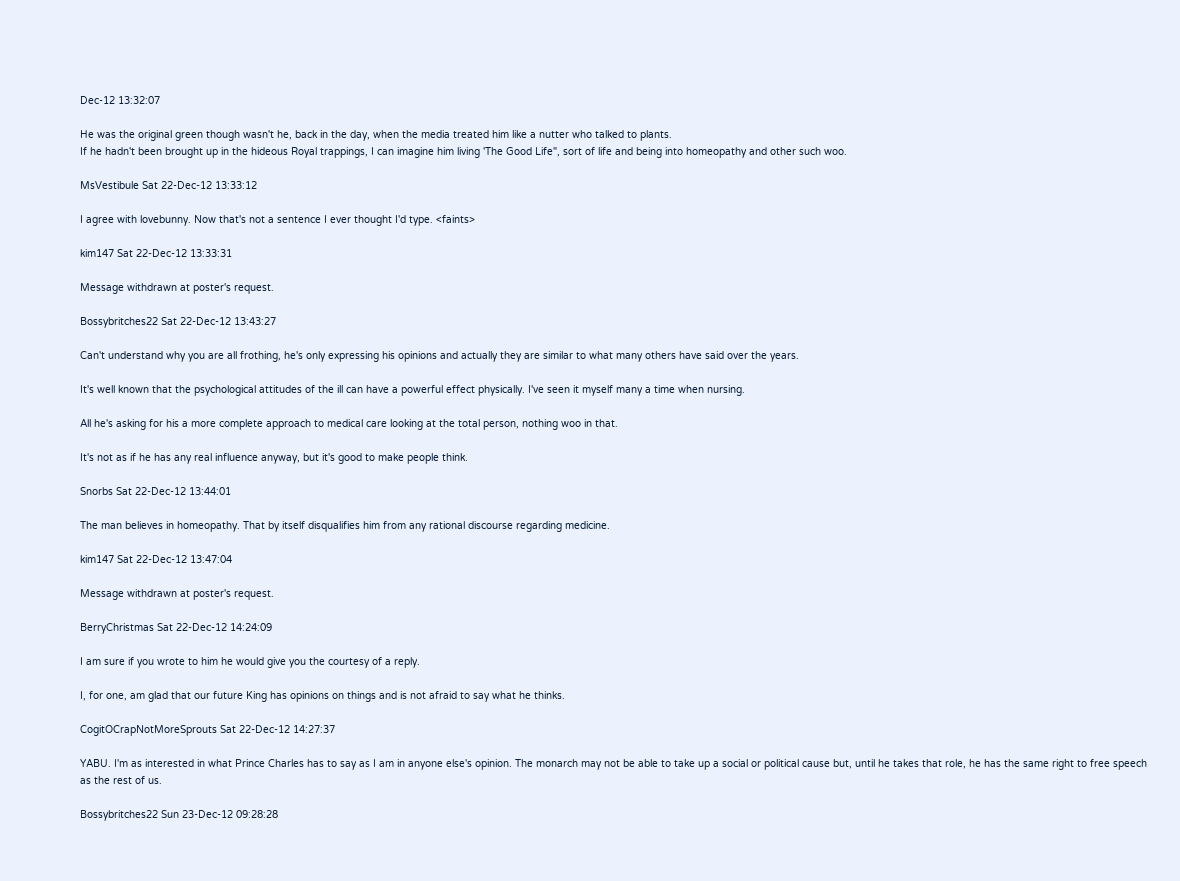Dec-12 13:32:07

He was the original green though wasn't he, back in the day, when the media treated him like a nutter who talked to plants.
If he hadn't been brought up in the hideous Royal trappings, I can imagine him living 'The Good Life", sort of life and being into homeopathy and other such woo.

MsVestibule Sat 22-Dec-12 13:33:12

I agree with lovebunny. Now that's not a sentence I ever thought I'd type. <faints>

kim147 Sat 22-Dec-12 13:33:31

Message withdrawn at poster's request.

Bossybritches22 Sat 22-Dec-12 13:43:27

Can't understand why you are all frothing, he's only expressing his opinions and actually they are similar to what many others have said over the years.

It's well known that the psychological attitudes of the ill can have a powerful effect physically. I've seen it myself many a time when nursing.

All he's asking for his a more complete approach to medical care looking at the total person, nothing woo in that.

It's not as if he has any real influence anyway, but it's good to make people think.

Snorbs Sat 22-Dec-12 13:44:01

The man believes in homeopathy. That by itself disqualifies him from any rational discourse regarding medicine.

kim147 Sat 22-Dec-12 13:47:04

Message withdrawn at poster's request.

BerryChristmas Sat 22-Dec-12 14:24:09

I am sure if you wrote to him he would give you the courtesy of a reply.

I, for one, am glad that our future King has opinions on things and is not afraid to say what he thinks.

CogitOCrapNotMoreSprouts Sat 22-Dec-12 14:27:37

YABU. I'm as interested in what Prince Charles has to say as I am in anyone else's opinion. The monarch may not be able to take up a social or political cause but, until he takes that role, he has the same right to free speech as the rest of us.

Bossybritches22 Sun 23-Dec-12 09:28:28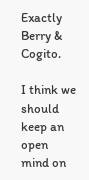Exactly Berry & Cogito.

I think we should keep an open mind on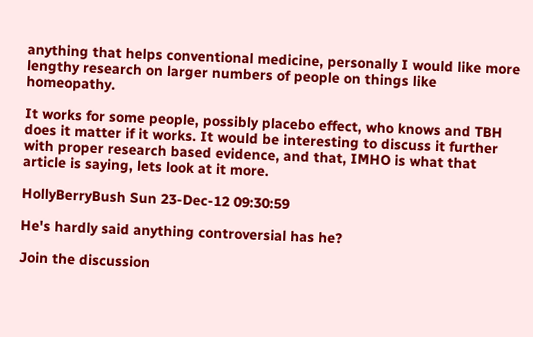anything that helps conventional medicine, personally I would like more lengthy research on larger numbers of people on things like homeopathy.

It works for some people, possibly placebo effect, who knows and TBH does it matter if it works. It would be interesting to discuss it further with proper research based evidence, and that, IMHO is what that article is saying, lets look at it more.

HollyBerryBush Sun 23-Dec-12 09:30:59

He's hardly said anything controversial has he?

Join the discussion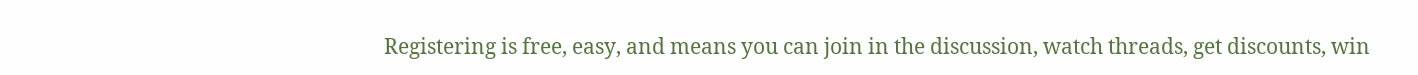Registering is free, easy, and means you can join in the discussion, watch threads, get discounts, win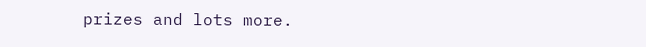prizes and lots more.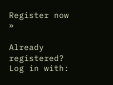Register now »

Already registered? Log in with: